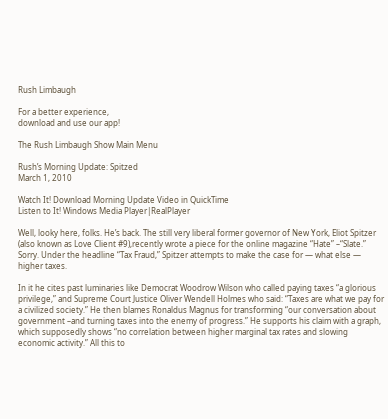Rush Limbaugh

For a better experience,
download and use our app!

The Rush Limbaugh Show Main Menu

Rush’s Morning Update: Spitzed
March 1, 2010

Watch It! Download Morning Update Video in QuickTime
Listen to It! Windows Media Player|RealPlayer

Well, looky here, folks. He’s back. The still very liberal former governor of New York, Eliot Spitzer (also known as Love Client #9),recently wrote a piece for the online magazine “Hate” –“Slate.” Sorry. Under the headline “Tax Fraud,” Spitzer attempts to make the case for — what else — higher taxes.

In it he cites past luminaries like Democrat Woodrow Wilson who called paying taxes “a glorious privilege,” and Supreme Court Justice Oliver Wendell Holmes who said: “Taxes are what we pay for a civilized society.” He then blames Ronaldus Magnus for transforming “our conversation about government –and turning taxes into the enemy of progress.” He supports his claim with a graph, which supposedly shows “no correlation between higher marginal tax rates and slowing economic activity.” All this to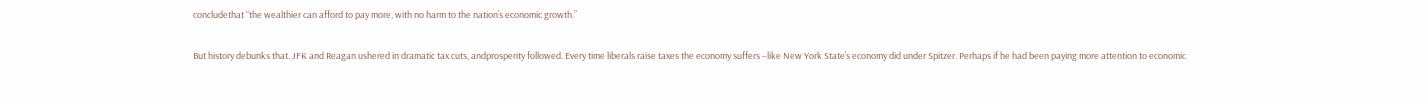concludethat “the wealthier can afford to pay more, with no harm to the nation’s economic growth.”

But history debunks that. JFK and Reagan ushered in dramatic tax cuts, andprosperity followed. Every time liberals raise taxes the economy suffers –like New York State’s economy did under Spitzer. Perhaps if he had been paying more attention to economic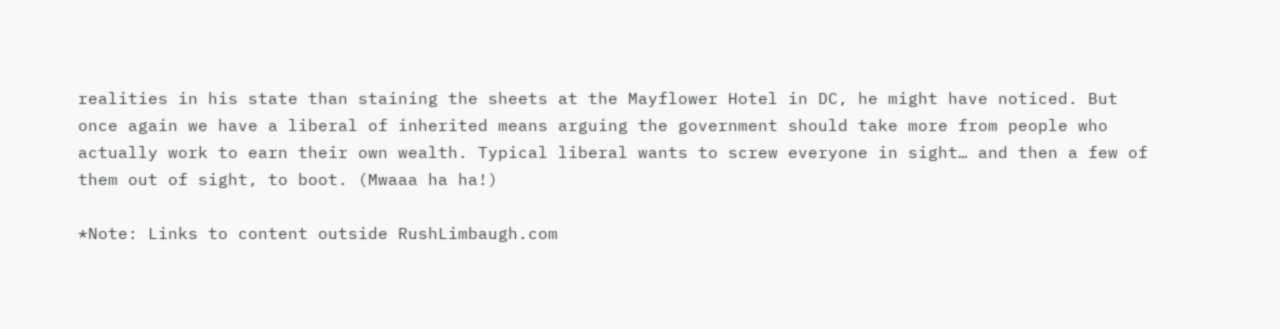realities in his state than staining the sheets at the Mayflower Hotel in DC, he might have noticed. But once again we have a liberal of inherited means arguing the government should take more from people who actually work to earn their own wealth. Typical liberal wants to screw everyone in sight… and then a few of them out of sight, to boot. (Mwaaa ha ha!)

*Note: Links to content outside RushLimbaugh.com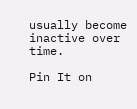usually become inactive over time.

Pin It on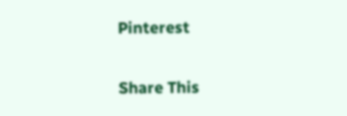Pinterest

Share This